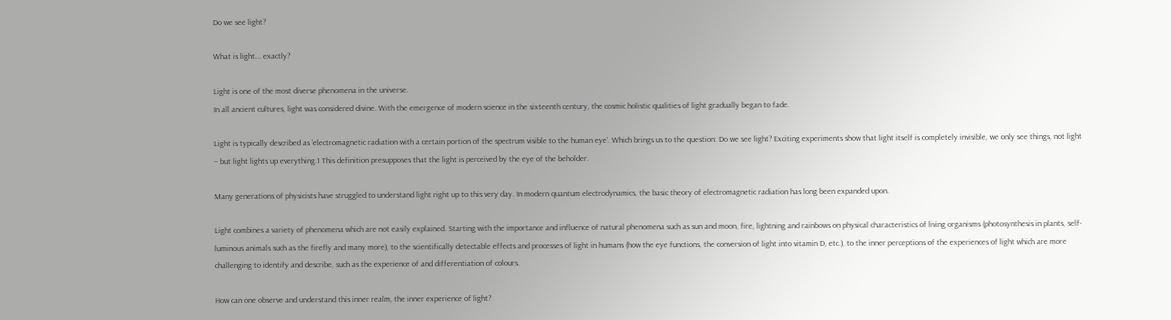Do we see light?

What is light... exactly?

Light is one of the most diverse phenomena in the universe.
In all ancient cultures, light was considered divine. With the emergence of modern science in the sixteenth century, the cosmic holistic qualities of light gradually began to fade.

Light is typically described as ‘electromagnetic radiation with a certain portion of the spectrum visible to the human eye’. Which brings us to the question: Do we see light? Exciting experiments show that light itself is completely invisible, we only see things, not light – but light lights up everything.1 This definition presupposes that the light is perceived by the eye of the beholder.

Many generations of physicists have struggled to understand light right up to this very day. In modern quantum electrodynamics, the basic theory of electromagnetic radiation has long been expanded upon.

Light combines a variety of phenomena which are not easily explained. Starting with the importance and influence of natural phenomena such as sun and moon, fire, lightning and rainbows on physical characteristics of living organisms (photosynthesis in plants, self-luminous animals such as the firefly and many more), to the scientifically detectable effects and processes of light in humans (how the eye functions, the conversion of light into vitamin D, etc.), to the inner perceptions of the experiences of light which are more challenging to identify and describe, such as the experience of and differentiation of colours.

How can one observe and understand this inner realm, the inner experience of light?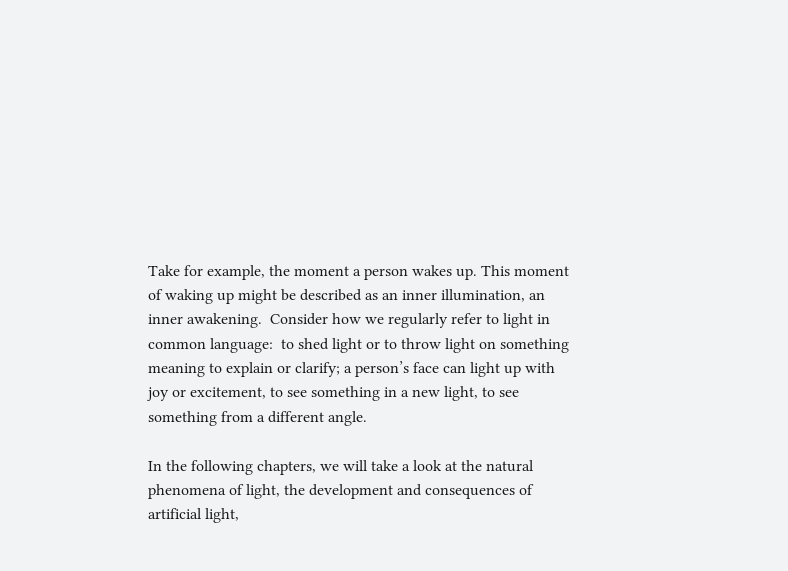Take for example, the moment a person wakes up. This moment of waking up might be described as an inner illumination, an inner awakening.  Consider how we regularly refer to light in common language:  to shed light or to throw light on something meaning to explain or clarify; a person’s face can light up with joy or excitement, to see something in a new light, to see something from a different angle.

In the following chapters, we will take a look at the natural phenomena of light, the development and consequences of artificial light,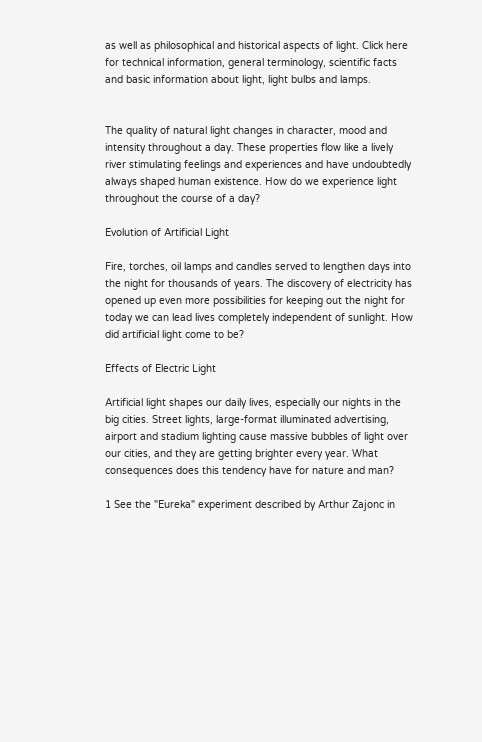as well as philosophical and historical aspects of light. Click here for technical information, general terminology, scientific facts and basic information about light, light bulbs and lamps.


The quality of natural light changes in character, mood and intensity throughout a day. These properties flow like a lively river stimulating feelings and experiences and have undoubtedly always shaped human existence. How do we experience light throughout the course of a day?

Evolution of Artificial Light

Fire, torches, oil lamps and candles served to lengthen days into the night for thousands of years. The discovery of electricity has opened up even more possibilities for keeping out the night for today we can lead lives completely independent of sunlight. How did artificial light come to be?

Effects of Electric Light

Artificial light shapes our daily lives, especially our nights in the big cities. Street lights, large-format illuminated advertising, airport and stadium lighting cause massive bubbles of light over our cities, and they are getting brighter every year. What consequences does this tendency have for nature and man?

1 See the "Eureka" experiment described by Arthur Zajonc in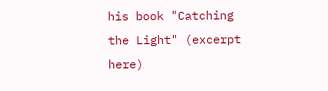his book "Catching the Light" (excerpt here)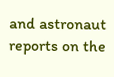and astronaut reports on the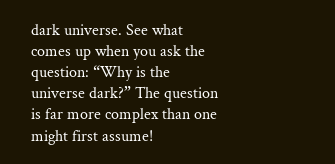dark universe. See what comes up when you ask the question: “Why is the universe dark?” The question is far more complex than one might first assume!